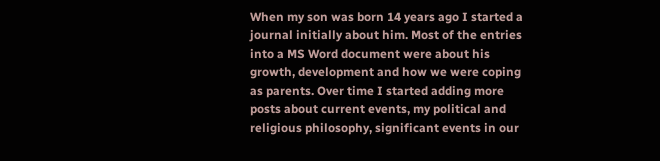When my son was born 14 years ago I started a journal initially about him. Most of the entries into a MS Word document were about his growth, development and how we were coping as parents. Over time I started adding more posts about current events, my political and religious philosophy, significant events in our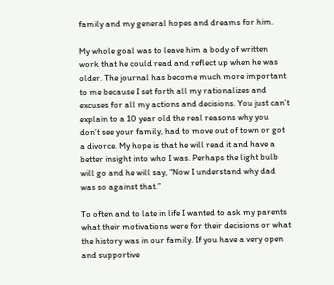family and my general hopes and dreams for him.

My whole goal was to leave him a body of written work that he could read and reflect up when he was older. The journal has become much more important to me because I set forth all my rationalizes and excuses for all my actions and decisions. You just can’t explain to a 10 year old the real reasons why you don’t see your family, had to move out of town or got a divorce. My hope is that he will read it and have a better insight into who I was. Perhaps the light bulb will go and he will say, “Now I understand why dad was so against that.”

To often and to late in life I wanted to ask my parents what their motivations were for their decisions or what the history was in our family. If you have a very open and supportive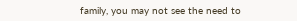family, you may not see the need to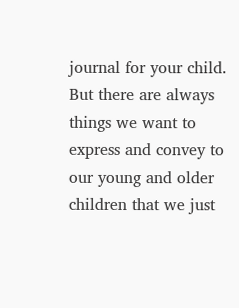journal for your child. But there are always things we want to express and convey to our young and older children that we just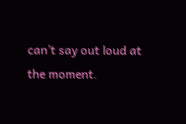can’t say out loud at the moment.